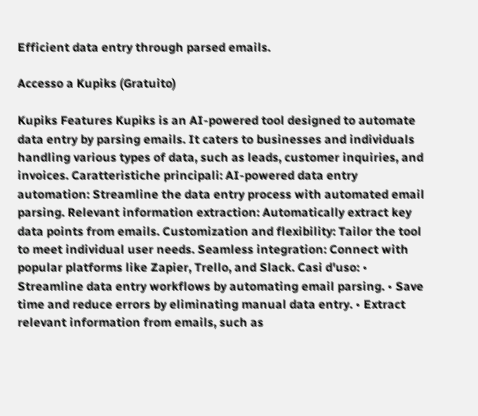Efficient data entry through parsed emails.

Accesso a Kupiks (Gratuito)

Kupiks Features Kupiks is an AI-powered tool designed to automate data entry by parsing emails. It caters to businesses and individuals handling various types of data, such as leads, customer inquiries, and invoices. Caratteristiche principali: AI-powered data entry automation: Streamline the data entry process with automated email parsing. Relevant information extraction: Automatically extract key data points from emails. Customization and flexibility: Tailor the tool to meet individual user needs. Seamless integration: Connect with popular platforms like Zapier, Trello, and Slack. Casi d'uso: • Streamline data entry workflows by automating email parsing. • Save time and reduce errors by eliminating manual data entry. • Extract relevant information from emails, such as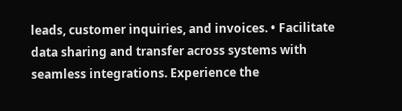leads, customer inquiries, and invoices. • Facilitate data sharing and transfer across systems with seamless integrations. Experience the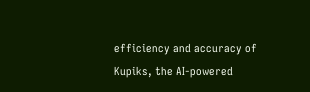efficiency and accuracy of Kupiks, the AI-powered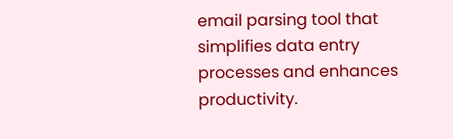email parsing tool that simplifies data entry processes and enhances productivity.